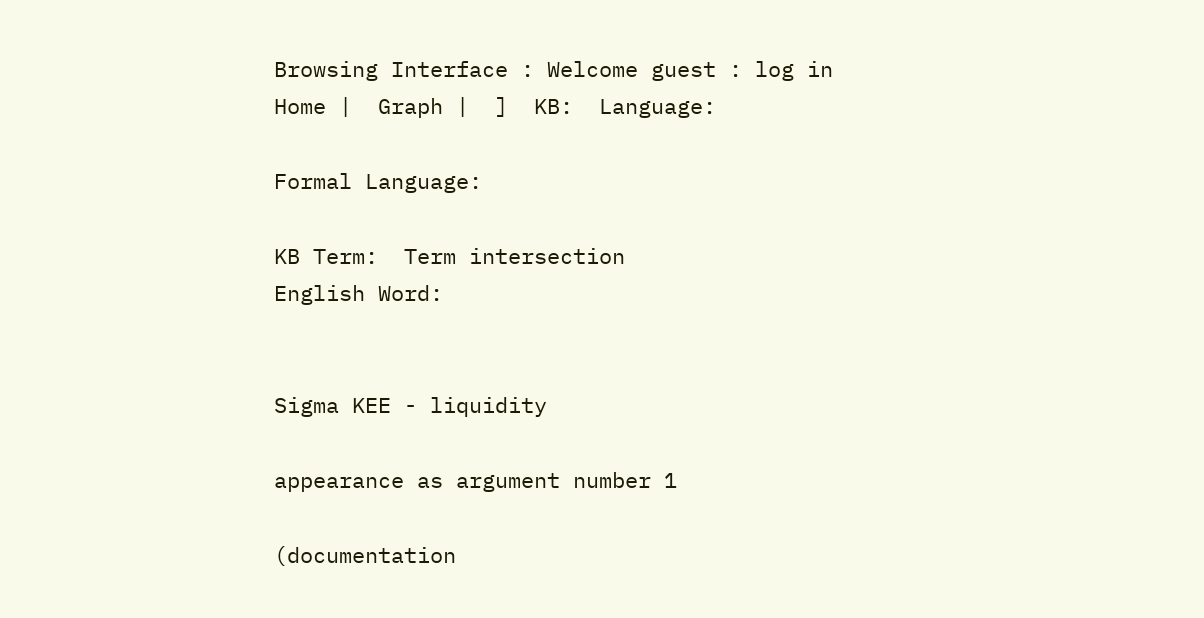Browsing Interface : Welcome guest : log in
Home |  Graph |  ]  KB:  Language:

Formal Language:

KB Term:  Term intersection
English Word:


Sigma KEE - liquidity

appearance as argument number 1

(documentation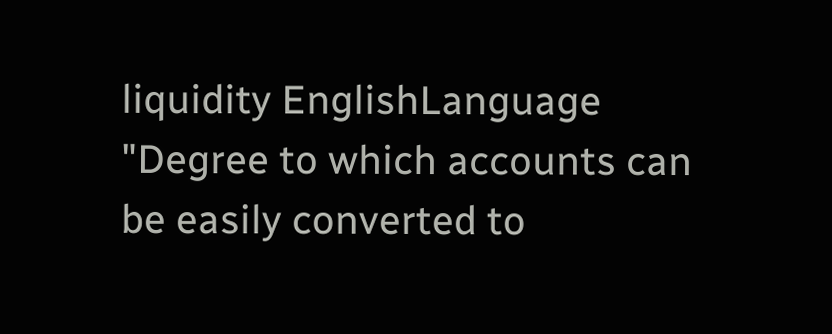liquidity EnglishLanguage "Degree to which accounts can be easily converted to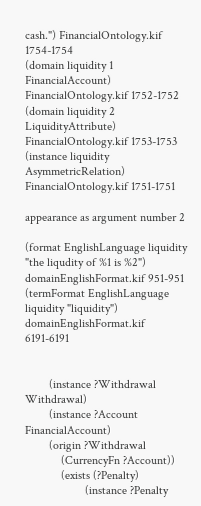cash.") FinancialOntology.kif 1754-1754
(domain liquidity 1 FinancialAccount) FinancialOntology.kif 1752-1752
(domain liquidity 2 LiquidityAttribute) FinancialOntology.kif 1753-1753
(instance liquidity AsymmetricRelation) FinancialOntology.kif 1751-1751

appearance as argument number 2

(format EnglishLanguage liquidity "the liqudity of %1 is %2") domainEnglishFormat.kif 951-951
(termFormat EnglishLanguage liquidity "liquidity") domainEnglishFormat.kif 6191-6191


        (instance ?Withdrawal Withdrawal)
        (instance ?Account FinancialAccount)
        (origin ?Withdrawal
            (CurrencyFn ?Account))
            (exists (?Penalty)
                    (instance ?Penalty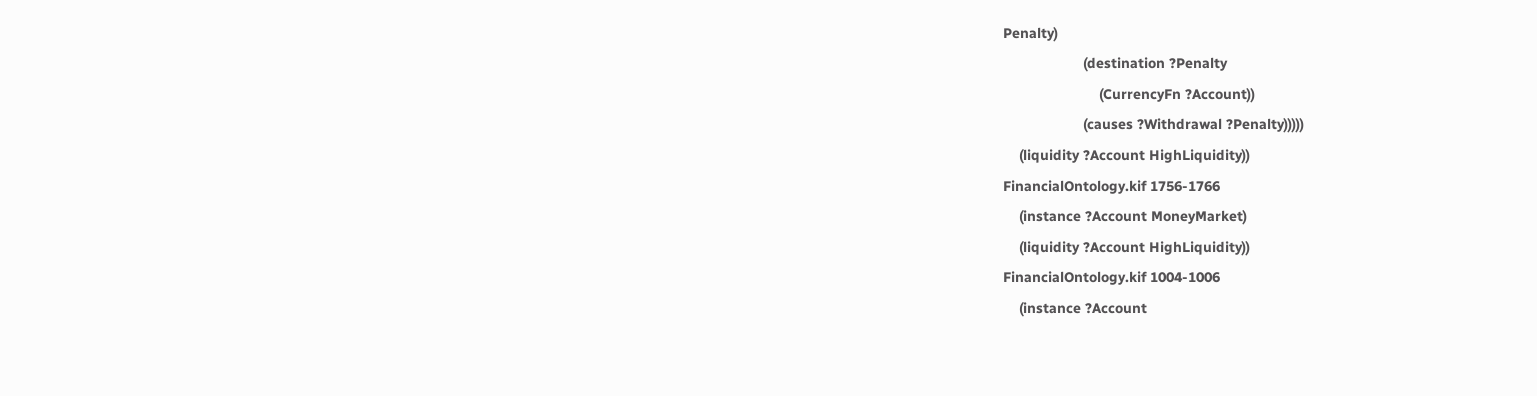Penalty)
                    (destination ?Penalty
                        (CurrencyFn ?Account))
                    (causes ?Withdrawal ?Penalty)))))
    (liquidity ?Account HighLiquidity))
FinancialOntology.kif 1756-1766
    (instance ?Account MoneyMarket)
    (liquidity ?Account HighLiquidity))
FinancialOntology.kif 1004-1006
    (instance ?Account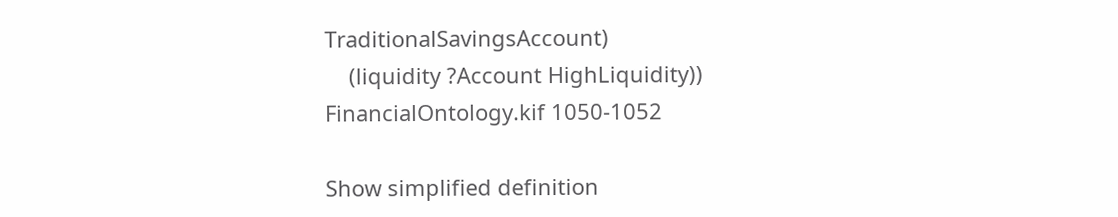TraditionalSavingsAccount)
    (liquidity ?Account HighLiquidity))
FinancialOntology.kif 1050-1052

Show simplified definition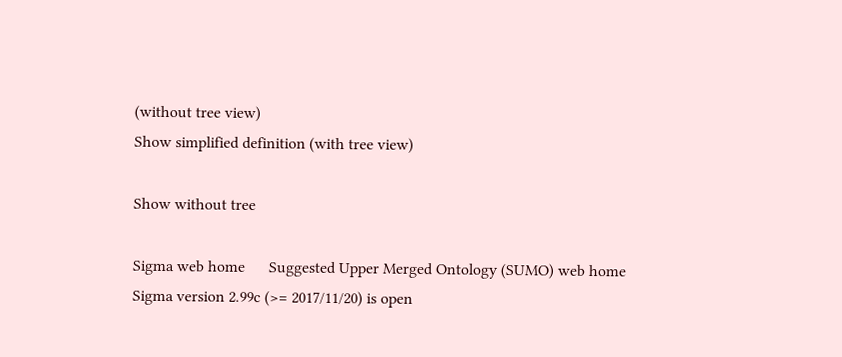(without tree view)
Show simplified definition (with tree view)

Show without tree

Sigma web home      Suggested Upper Merged Ontology (SUMO) web home
Sigma version 2.99c (>= 2017/11/20) is open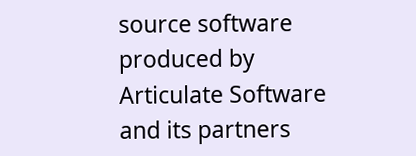source software produced by Articulate Software and its partners